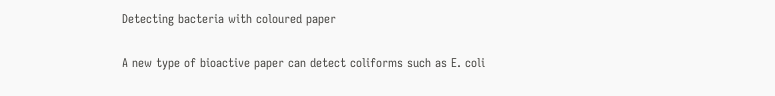Detecting bacteria with coloured paper

A new type of bioactive paper can detect coliforms such as E. coli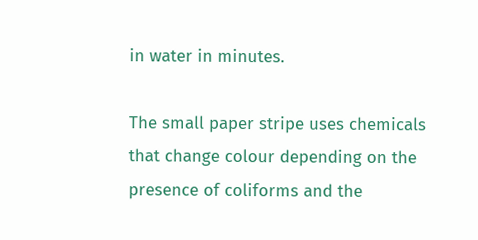in water in minutes.

The small paper stripe uses chemicals that change colour depending on the presence of coliforms and the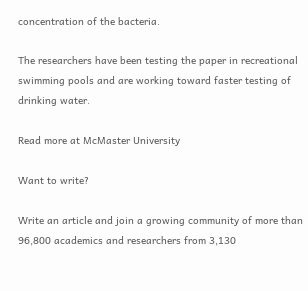concentration of the bacteria.

The researchers have been testing the paper in recreational swimming pools and are working toward faster testing of drinking water.

Read more at McMaster University

Want to write?

Write an article and join a growing community of more than 96,800 academics and researchers from 3,130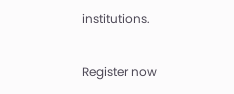institutions.

Register now